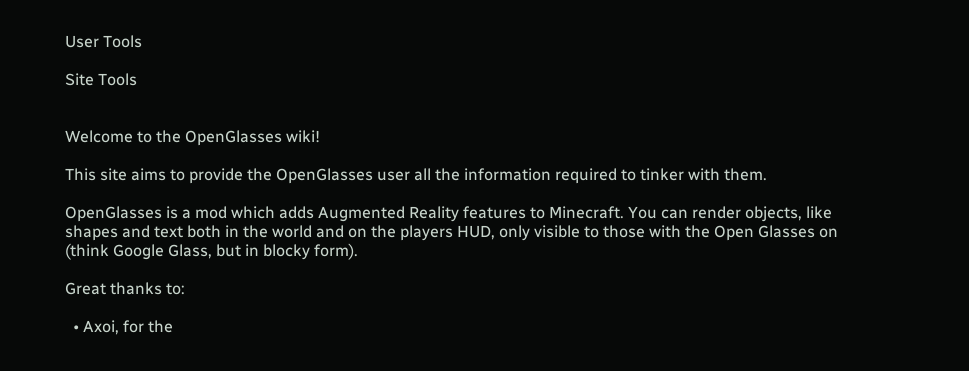User Tools

Site Tools


Welcome to the OpenGlasses wiki!

This site aims to provide the OpenGlasses user all the information required to tinker with them.

OpenGlasses is a mod which adds Augmented Reality features to Minecraft. You can render objects, like shapes and text both in the world and on the players HUD, only visible to those with the Open Glasses on (think Google Glass, but in blocky form).

Great thanks to:

  • Axoi, for the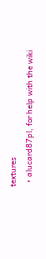textures
  • alucard87pl, for help with the wiki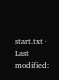start.txt · Last modified: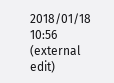2018/01/18 10:56 (external edit)